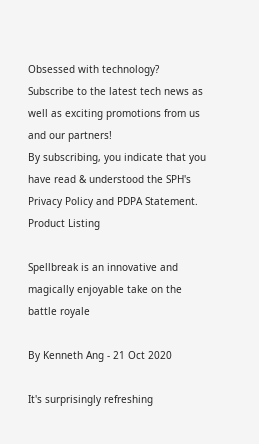Obsessed with technology?
Subscribe to the latest tech news as well as exciting promotions from us and our partners!
By subscribing, you indicate that you have read & understood the SPH's Privacy Policy and PDPA Statement.
Product Listing

Spellbreak is an innovative and magically enjoyable take on the battle royale

By Kenneth Ang - 21 Oct 2020

It's surprisingly refreshing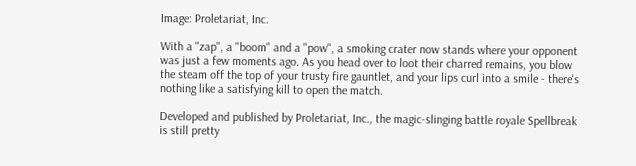Image: Proletariat, Inc.

With a "zap", a "boom" and a "pow", a smoking crater now stands where your opponent was just a few moments ago. As you head over to loot their charred remains, you blow the steam off the top of your trusty fire gauntlet, and your lips curl into a smile - there's nothing like a satisfying kill to open the match.

Developed and published by Proletariat, Inc., the magic-slinging battle royale Spellbreak is still pretty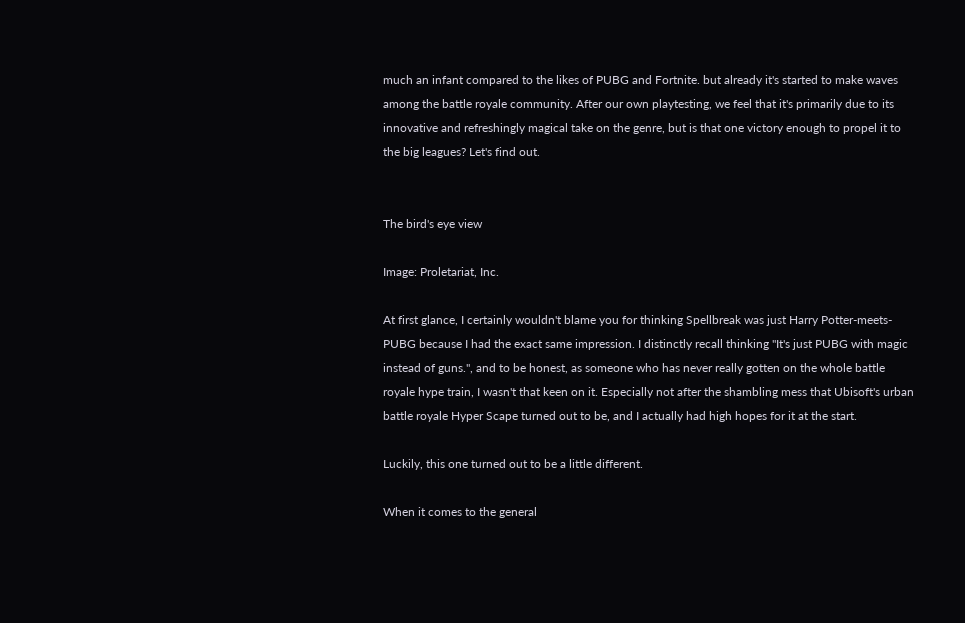much an infant compared to the likes of PUBG and Fortnite. but already it's started to make waves among the battle royale community. After our own playtesting, we feel that it's primarily due to its innovative and refreshingly magical take on the genre, but is that one victory enough to propel it to the big leagues? Let's find out.


The bird's eye view

Image: Proletariat, Inc.

At first glance, I certainly wouldn't blame you for thinking Spellbreak was just Harry Potter-meets-PUBG because I had the exact same impression. I distinctly recall thinking "It's just PUBG with magic instead of guns.", and to be honest, as someone who has never really gotten on the whole battle royale hype train, I wasn't that keen on it. Especially not after the shambling mess that Ubisoft's urban battle royale Hyper Scape turned out to be, and I actually had high hopes for it at the start.

Luckily, this one turned out to be a little different.

When it comes to the general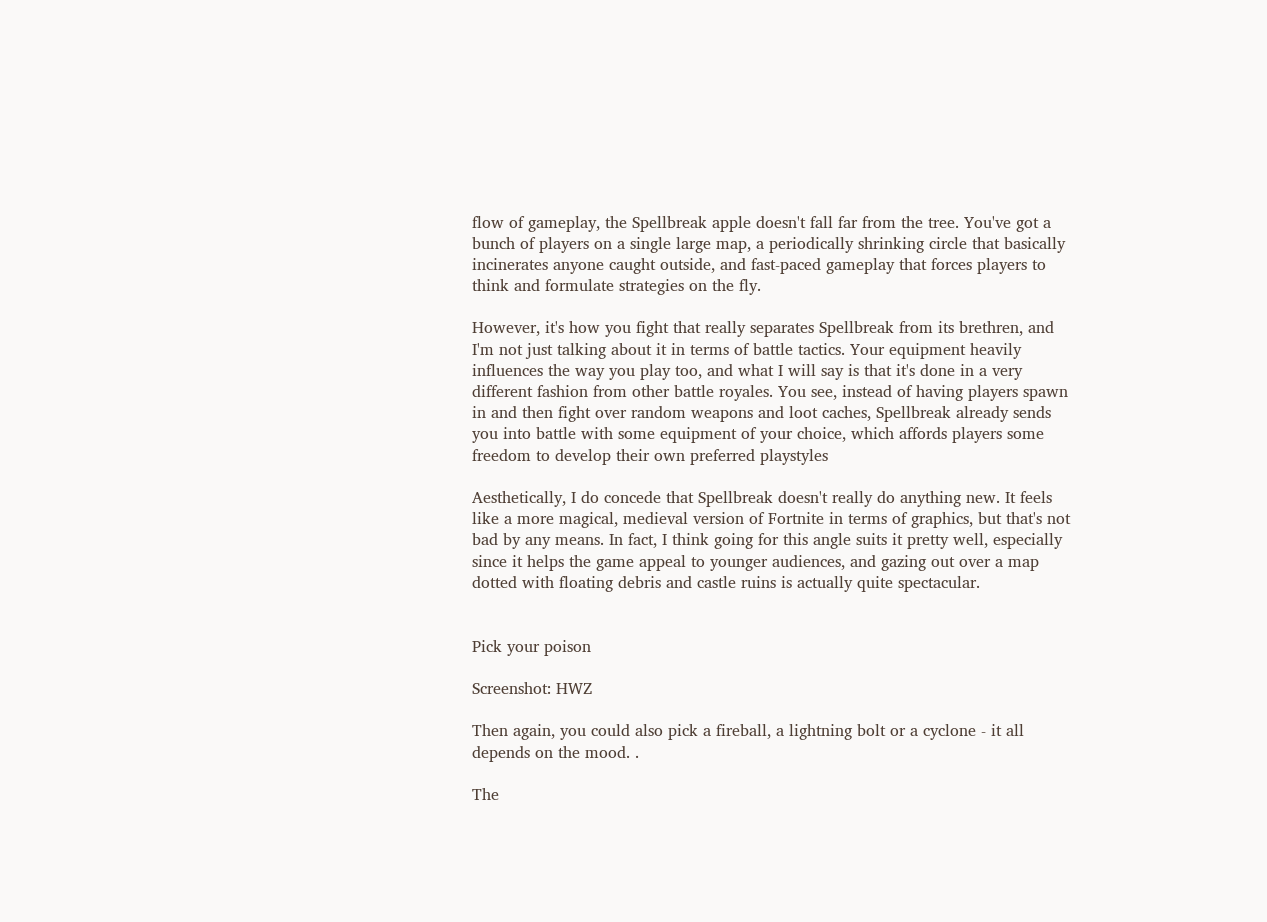flow of gameplay, the Spellbreak apple doesn't fall far from the tree. You've got a bunch of players on a single large map, a periodically shrinking circle that basically incinerates anyone caught outside, and fast-paced gameplay that forces players to think and formulate strategies on the fly.

However, it's how you fight that really separates Spellbreak from its brethren, and I'm not just talking about it in terms of battle tactics. Your equipment heavily influences the way you play too, and what I will say is that it's done in a very different fashion from other battle royales. You see, instead of having players spawn in and then fight over random weapons and loot caches, Spellbreak already sends you into battle with some equipment of your choice, which affords players some freedom to develop their own preferred playstyles

Aesthetically, I do concede that Spellbreak doesn't really do anything new. It feels like a more magical, medieval version of Fortnite in terms of graphics, but that's not bad by any means. In fact, I think going for this angle suits it pretty well, especially since it helps the game appeal to younger audiences, and gazing out over a map dotted with floating debris and castle ruins is actually quite spectacular.


Pick your poison

Screenshot: HWZ

Then again, you could also pick a fireball, a lightning bolt or a cyclone - it all depends on the mood. .

The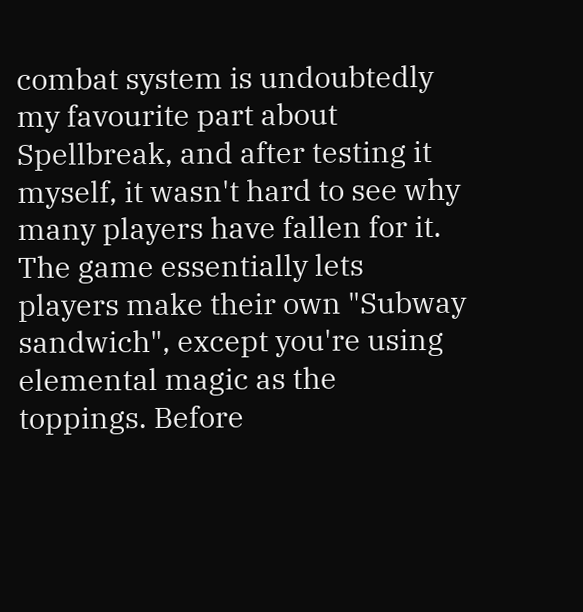combat system is undoubtedly my favourite part about Spellbreak, and after testing it myself, it wasn't hard to see why many players have fallen for it. The game essentially lets players make their own "Subway sandwich", except you're using elemental magic as the toppings. Before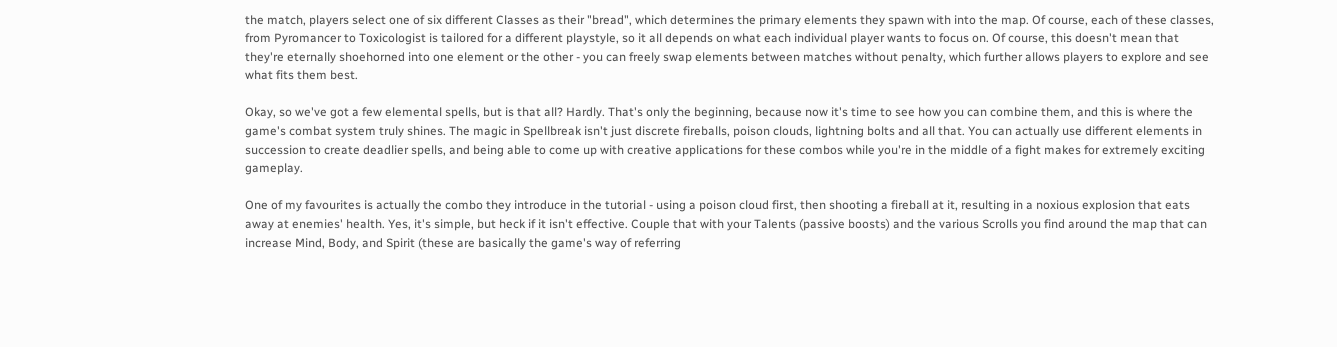the match, players select one of six different Classes as their "bread", which determines the primary elements they spawn with into the map. Of course, each of these classes, from Pyromancer to Toxicologist is tailored for a different playstyle, so it all depends on what each individual player wants to focus on. Of course, this doesn't mean that they're eternally shoehorned into one element or the other - you can freely swap elements between matches without penalty, which further allows players to explore and see what fits them best.

Okay, so we've got a few elemental spells, but is that all? Hardly. That's only the beginning, because now it's time to see how you can combine them, and this is where the game's combat system truly shines. The magic in Spellbreak isn't just discrete fireballs, poison clouds, lightning bolts and all that. You can actually use different elements in succession to create deadlier spells, and being able to come up with creative applications for these combos while you're in the middle of a fight makes for extremely exciting gameplay.

One of my favourites is actually the combo they introduce in the tutorial - using a poison cloud first, then shooting a fireball at it, resulting in a noxious explosion that eats away at enemies' health. Yes, it's simple, but heck if it isn't effective. Couple that with your Talents (passive boosts) and the various Scrolls you find around the map that can increase Mind, Body, and Spirit (these are basically the game's way of referring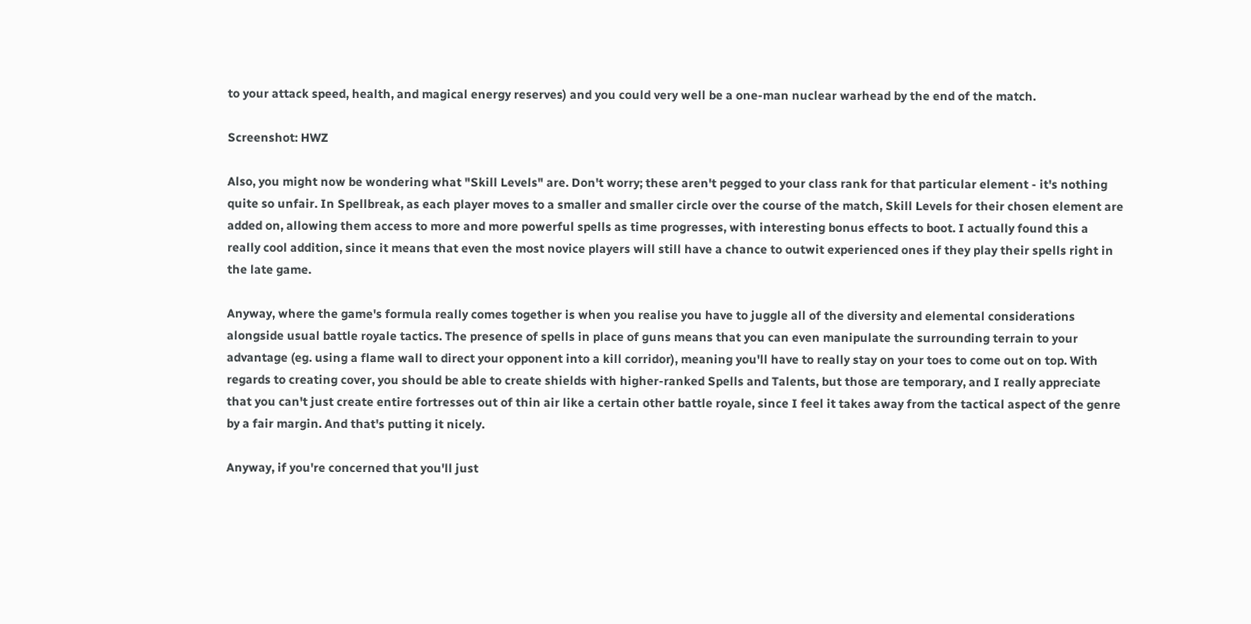to your attack speed, health, and magical energy reserves) and you could very well be a one-man nuclear warhead by the end of the match.

Screenshot: HWZ

Also, you might now be wondering what "Skill Levels" are. Don't worry; these aren't pegged to your class rank for that particular element - it's nothing quite so unfair. In Spellbreak, as each player moves to a smaller and smaller circle over the course of the match, Skill Levels for their chosen element are added on, allowing them access to more and more powerful spells as time progresses, with interesting bonus effects to boot. I actually found this a really cool addition, since it means that even the most novice players will still have a chance to outwit experienced ones if they play their spells right in the late game.

Anyway, where the game's formula really comes together is when you realise you have to juggle all of the diversity and elemental considerations alongside usual battle royale tactics. The presence of spells in place of guns means that you can even manipulate the surrounding terrain to your advantage (eg. using a flame wall to direct your opponent into a kill corridor), meaning you'll have to really stay on your toes to come out on top. With regards to creating cover, you should be able to create shields with higher-ranked Spells and Talents, but those are temporary, and I really appreciate that you can't just create entire fortresses out of thin air like a certain other battle royale, since I feel it takes away from the tactical aspect of the genre by a fair margin. And that's putting it nicely.

Anyway, if you're concerned that you'll just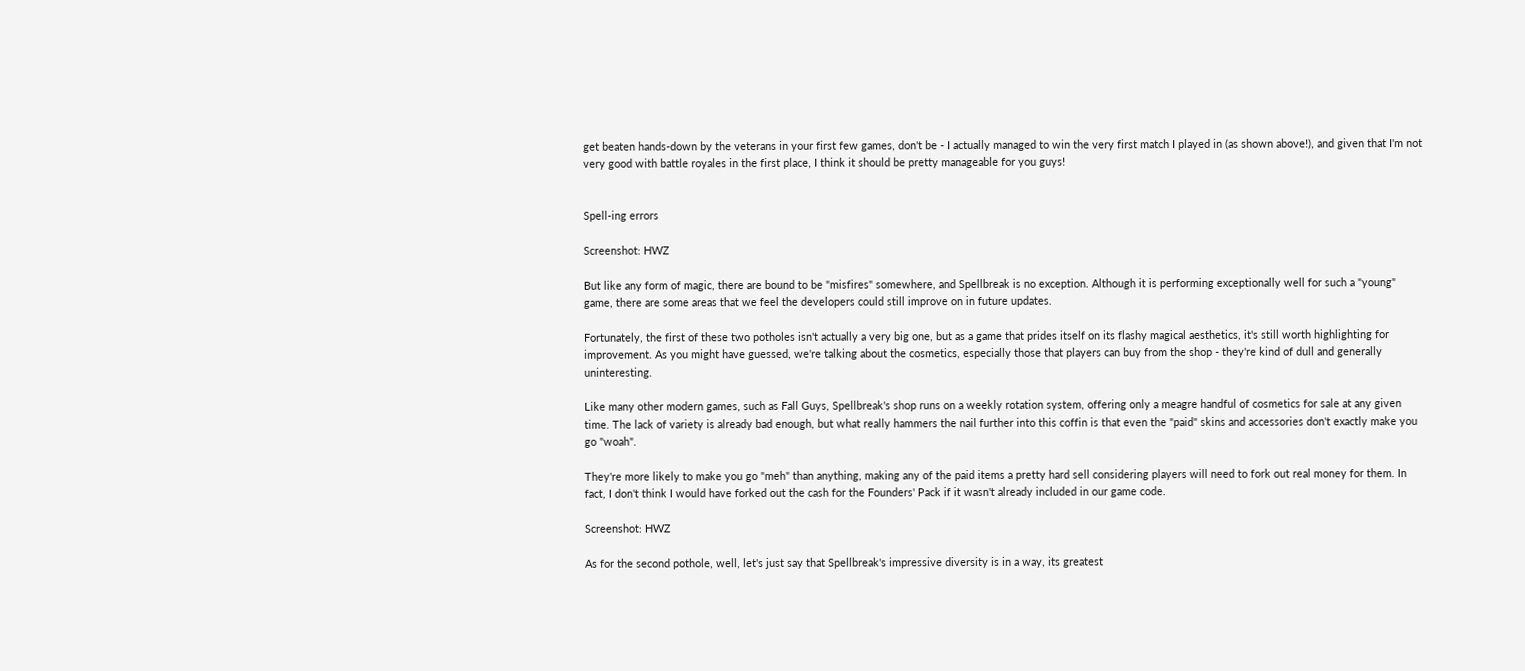get beaten hands-down by the veterans in your first few games, don't be - I actually managed to win the very first match I played in (as shown above!), and given that I'm not very good with battle royales in the first place, I think it should be pretty manageable for you guys!


Spell-ing errors

Screenshot: HWZ

But like any form of magic, there are bound to be "misfires" somewhere, and Spellbreak is no exception. Although it is performing exceptionally well for such a "young" game, there are some areas that we feel the developers could still improve on in future updates.

Fortunately, the first of these two potholes isn't actually a very big one, but as a game that prides itself on its flashy magical aesthetics, it's still worth highlighting for improvement. As you might have guessed, we're talking about the cosmetics, especially those that players can buy from the shop - they're kind of dull and generally uninteresting.

Like many other modern games, such as Fall Guys, Spellbreak's shop runs on a weekly rotation system, offering only a meagre handful of cosmetics for sale at any given time. The lack of variety is already bad enough, but what really hammers the nail further into this coffin is that even the "paid" skins and accessories don't exactly make you go "woah".

They're more likely to make you go "meh" than anything, making any of the paid items a pretty hard sell considering players will need to fork out real money for them. In fact, I don't think I would have forked out the cash for the Founders' Pack if it wasn't already included in our game code.

Screenshot: HWZ

As for the second pothole, well, let's just say that Spellbreak's impressive diversity is in a way, its greatest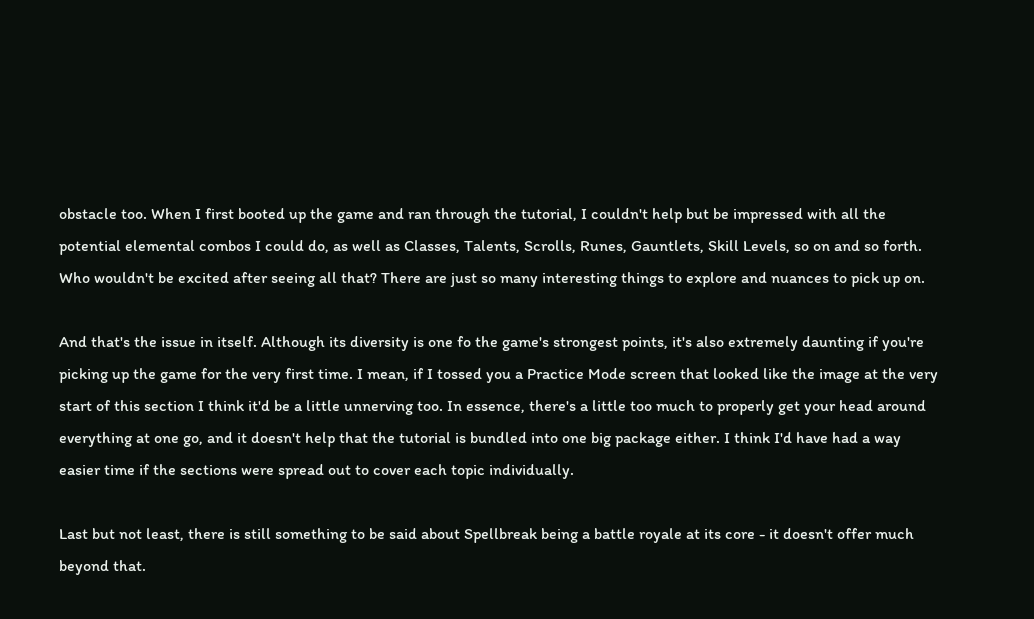obstacle too. When I first booted up the game and ran through the tutorial, I couldn't help but be impressed with all the potential elemental combos I could do, as well as Classes, Talents, Scrolls, Runes, Gauntlets, Skill Levels, so on and so forth. Who wouldn't be excited after seeing all that? There are just so many interesting things to explore and nuances to pick up on.

And that's the issue in itself. Although its diversity is one fo the game's strongest points, it's also extremely daunting if you're picking up the game for the very first time. I mean, if I tossed you a Practice Mode screen that looked like the image at the very start of this section I think it'd be a little unnerving too. In essence, there's a little too much to properly get your head around everything at one go, and it doesn't help that the tutorial is bundled into one big package either. I think I'd have had a way easier time if the sections were spread out to cover each topic individually.

Last but not least, there is still something to be said about Spellbreak being a battle royale at its core - it doesn't offer much beyond that.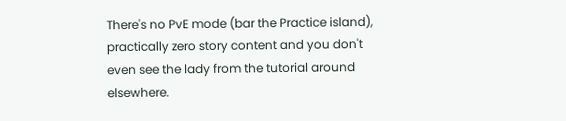There's no PvE mode (bar the Practice island), practically zero story content and you don't even see the lady from the tutorial around elsewhere.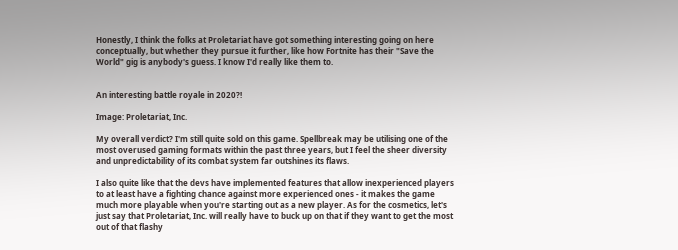Honestly, I think the folks at Proletariat have got something interesting going on here conceptually, but whether they pursue it further, like how Fortnite has their "Save the World" gig is anybody's guess. I know I'd really like them to.


An interesting battle royale in 2020?!

Image: Proletariat, Inc.

My overall verdict? I'm still quite sold on this game. Spellbreak may be utilising one of the most overused gaming formats within the past three years, but I feel the sheer diversity and unpredictability of its combat system far outshines its flaws.

I also quite like that the devs have implemented features that allow inexperienced players to at least have a fighting chance against more experienced ones - it makes the game much more playable when you're starting out as a new player. As for the cosmetics, let's just say that Proletariat, Inc. will really have to buck up on that if they want to get the most out of that flashy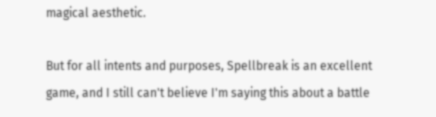magical aesthetic.

But for all intents and purposes, Spellbreak is an excellent game, and I still can't believe I'm saying this about a battle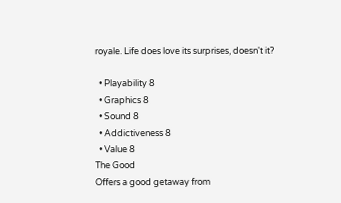royale. Life does love its surprises, doesn't it?

  • Playability 8
  • Graphics 8
  • Sound 8
  • Addictiveness 8
  • Value 8
The Good
Offers a good getaway from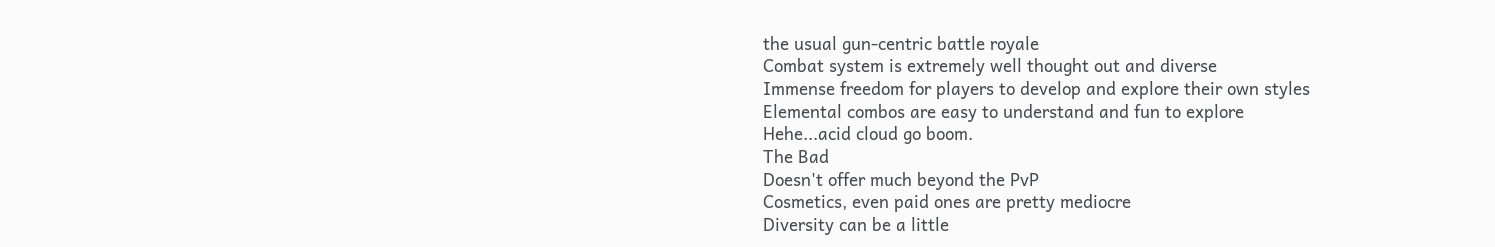the usual gun-centric battle royale
Combat system is extremely well thought out and diverse
Immense freedom for players to develop and explore their own styles
Elemental combos are easy to understand and fun to explore
Hehe...acid cloud go boom.
The Bad
Doesn't offer much beyond the PvP
Cosmetics, even paid ones are pretty mediocre
Diversity can be a little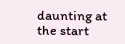daunting at the start